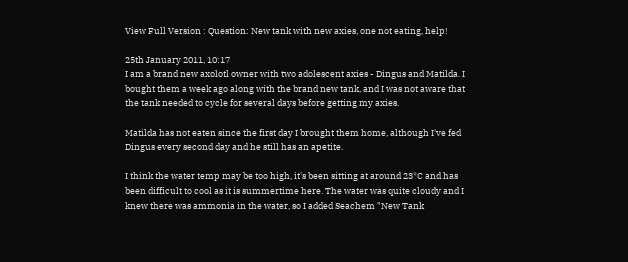View Full Version : Question: New tank with new axies, one not eating, help!

25th January 2011, 10:17
I am a brand new axolotl owner with two adolescent axies - Dingus and Matilda. I bought them a week ago along with the brand new tank, and I was not aware that the tank needed to cycle for several days before getting my axies.

Matilda has not eaten since the first day I brought them home, although I've fed Dingus every second day and he still has an apetite.

I think the water temp may be too high, it's been sitting at around 23*C and has been difficult to cool as it is summertime here. The water was quite cloudy and I knew there was ammonia in the water, so I added Seachem "New Tank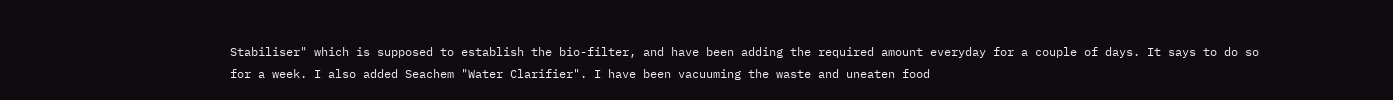Stabiliser" which is supposed to establish the bio-filter, and have been adding the required amount everyday for a couple of days. It says to do so for a week. I also added Seachem "Water Clarifier". I have been vacuuming the waste and uneaten food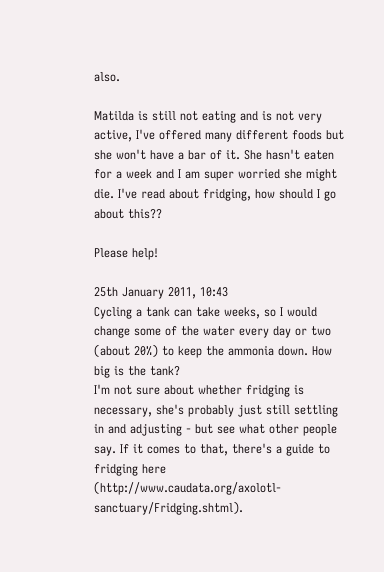also.

Matilda is still not eating and is not very active, I've offered many different foods but she won't have a bar of it. She hasn't eaten for a week and I am super worried she might die. I've read about fridging, how should I go about this??

Please help!

25th January 2011, 10:43
Cycling a tank can take weeks, so I would change some of the water every day or two (about 20%) to keep the ammonia down. How big is the tank?
I'm not sure about whether fridging is necessary, she's probably just still settling in and adjusting - but see what other people say. If it comes to that, there's a guide to fridging here (http://www.caudata.org/axolotl-sanctuary/Fridging.shtml).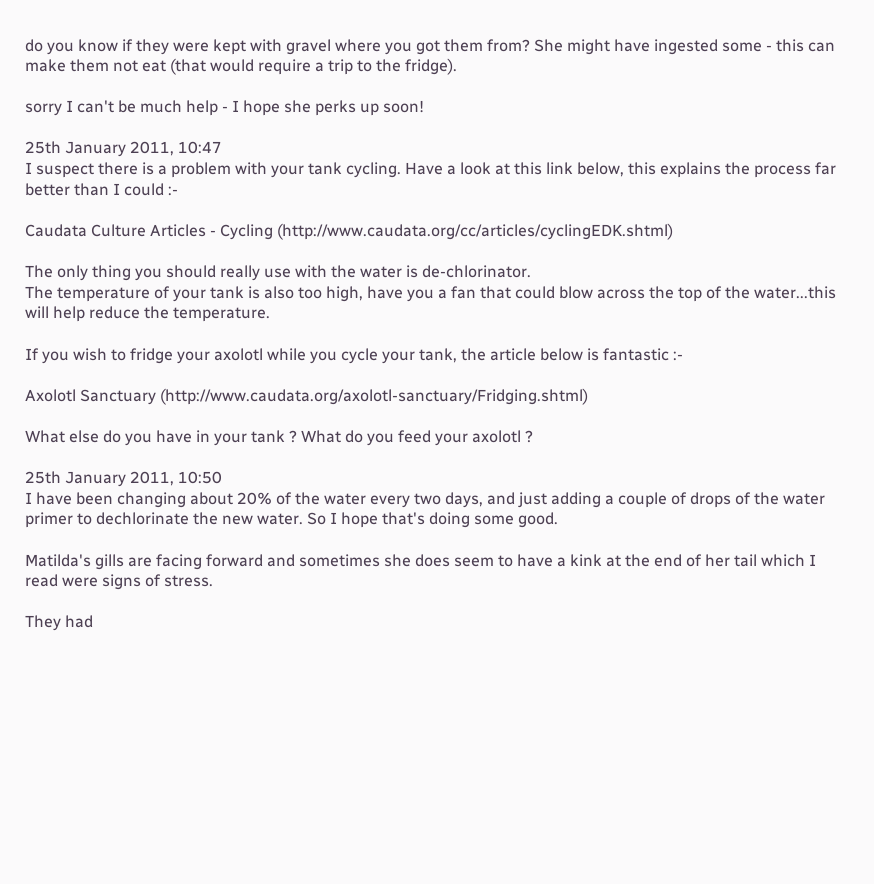do you know if they were kept with gravel where you got them from? She might have ingested some - this can make them not eat (that would require a trip to the fridge).

sorry I can't be much help - I hope she perks up soon!

25th January 2011, 10:47
I suspect there is a problem with your tank cycling. Have a look at this link below, this explains the process far better than I could :-

Caudata Culture Articles - Cycling (http://www.caudata.org/cc/articles/cyclingEDK.shtml)

The only thing you should really use with the water is de-chlorinator.
The temperature of your tank is also too high, have you a fan that could blow across the top of the water...this will help reduce the temperature.

If you wish to fridge your axolotl while you cycle your tank, the article below is fantastic :-

Axolotl Sanctuary (http://www.caudata.org/axolotl-sanctuary/Fridging.shtml)

What else do you have in your tank ? What do you feed your axolotl ?

25th January 2011, 10:50
I have been changing about 20% of the water every two days, and just adding a couple of drops of the water primer to dechlorinate the new water. So I hope that's doing some good.

Matilda's gills are facing forward and sometimes she does seem to have a kink at the end of her tail which I read were signs of stress.

They had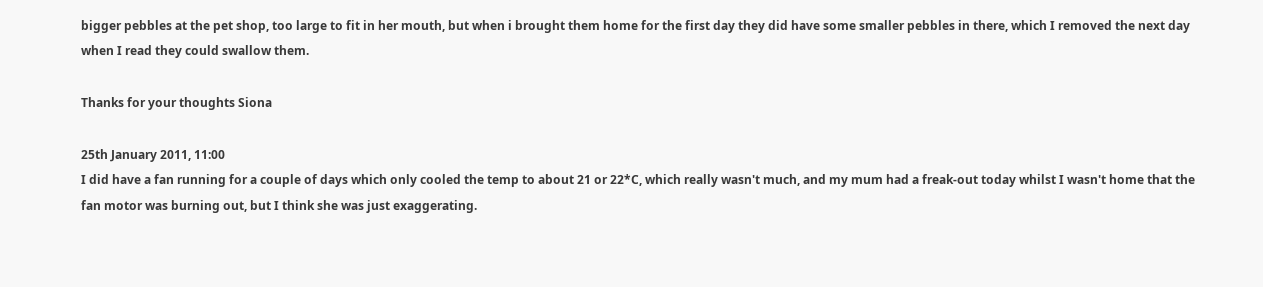bigger pebbles at the pet shop, too large to fit in her mouth, but when i brought them home for the first day they did have some smaller pebbles in there, which I removed the next day when I read they could swallow them.

Thanks for your thoughts Siona

25th January 2011, 11:00
I did have a fan running for a couple of days which only cooled the temp to about 21 or 22*C, which really wasn't much, and my mum had a freak-out today whilst I wasn't home that the fan motor was burning out, but I think she was just exaggerating.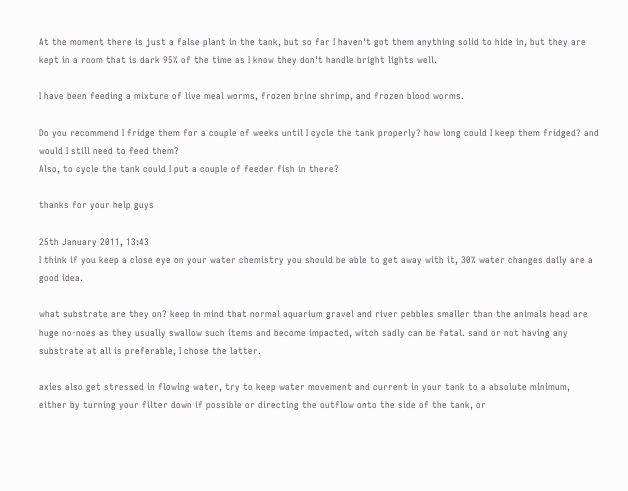At the moment there is just a false plant in the tank, but so far I haven't got them anything solid to hide in, but they are kept in a room that is dark 95% of the time as I know they don't handle bright lights well.

I have been feeding a mixture of live meal worms, frozen brine shrimp, and frozen blood worms.

Do you recommend I fridge them for a couple of weeks until I cycle the tank properly? how long could I keep them fridged? and would I still need to feed them?
Also, to cycle the tank could I put a couple of feeder fish in there?

thanks for your help guys

25th January 2011, 13:43
I think if you keep a close eye on your water chemistry you should be able to get away with it, 30% water changes daily are a good idea.

what substrate are they on? keep in mind that normal aquarium gravel and river pebbles smaller than the animals head are huge no-noes as they usually swallow such items and become impacted, witch sadly can be fatal. sand or not having any substrate at all is preferable, I chose the latter.

axies also get stressed in flowing water, try to keep water movement and current in your tank to a absolute minimum, either by turning your filter down if possible or directing the outflow onto the side of the tank, or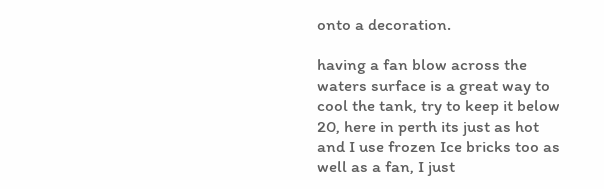onto a decoration.

having a fan blow across the waters surface is a great way to cool the tank, try to keep it below 20, here in perth its just as hot and I use frozen Ice bricks too as well as a fan, I just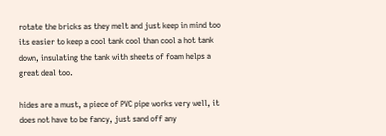rotate the bricks as they melt and just keep in mind too its easier to keep a cool tank cool than cool a hot tank down, insulating the tank with sheets of foam helps a great deal too.

hides are a must, a piece of PVC pipe works very well, it does not have to be fancy, just sand off any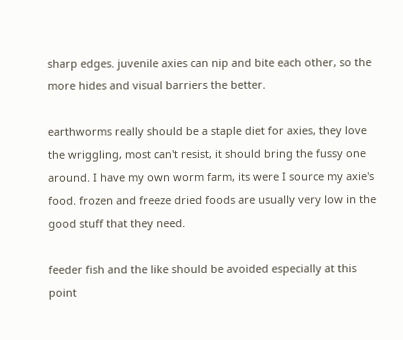sharp edges. juvenile axies can nip and bite each other, so the more hides and visual barriers the better.

earthworms really should be a staple diet for axies, they love the wriggling, most can't resist, it should bring the fussy one around. I have my own worm farm, its were I source my axie's food. frozen and freeze dried foods are usually very low in the good stuff that they need.

feeder fish and the like should be avoided especially at this point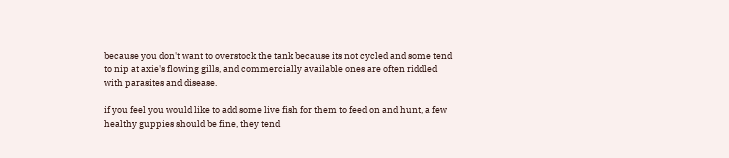because you don't want to overstock the tank because its not cycled and some tend to nip at axie's flowing gills, and commercially available ones are often riddled with parasites and disease.

if you feel you would like to add some live fish for them to feed on and hunt, a few healthy guppies should be fine, they tend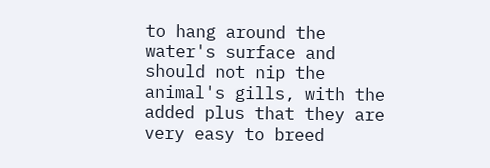to hang around the water's surface and should not nip the animal's gills, with the added plus that they are very easy to breed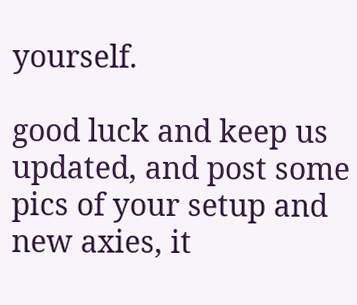yourself.

good luck and keep us updated, and post some pics of your setup and new axies, it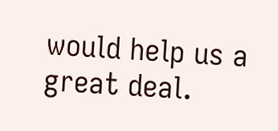would help us a great deal.